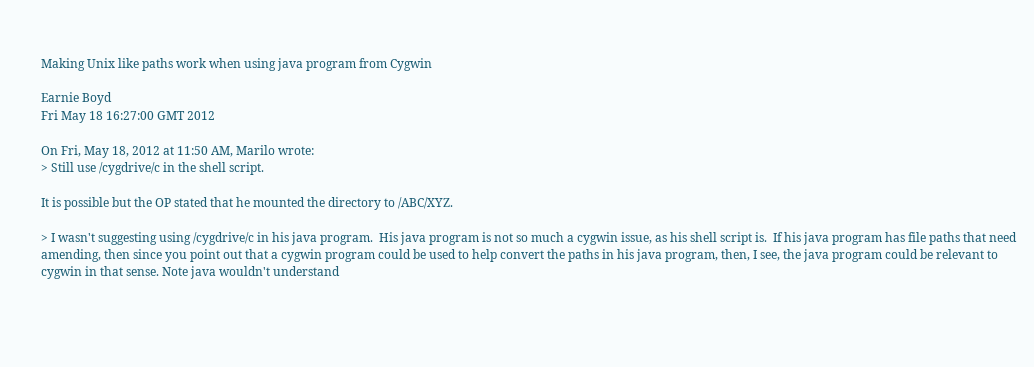Making Unix like paths work when using java program from Cygwin

Earnie Boyd
Fri May 18 16:27:00 GMT 2012

On Fri, May 18, 2012 at 11:50 AM, Marilo wrote:
> Still use /cygdrive/c in the shell script.

It is possible but the OP stated that he mounted the directory to /ABC/XYZ.

> I wasn't suggesting using /cygdrive/c in his java program.  His java program is not so much a cygwin issue, as his shell script is.  If his java program has file paths that need amending, then since you point out that a cygwin program could be used to help convert the paths in his java program, then, I see, the java program could be relevant to cygwin in that sense. Note java wouldn't understand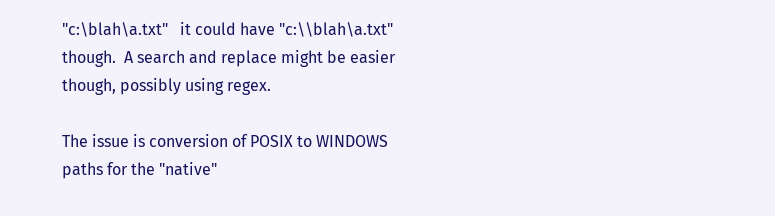"c:\blah\a.txt"   it could have "c:\\blah\a.txt" though.  A search and replace might be easier though, possibly using regex.

The issue is conversion of POSIX to WINDOWS paths for the "native"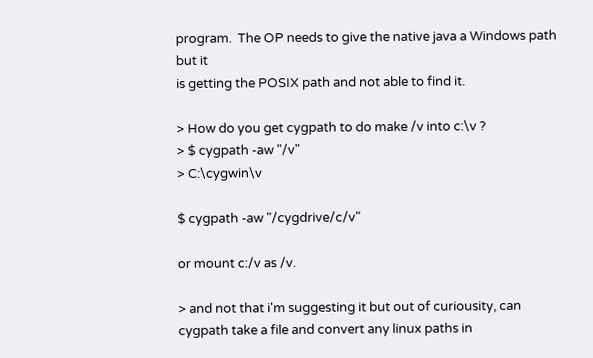program.  The OP needs to give the native java a Windows path but it
is getting the POSIX path and not able to find it.

> How do you get cygpath to do make /v into c:\v ?
> $ cygpath -aw "/v"
> C:\cygwin\v

$ cygpath -aw "/cygdrive/c/v"

or mount c:/v as /v.

> and not that i'm suggesting it but out of curiousity, can cygpath take a file and convert any linux paths in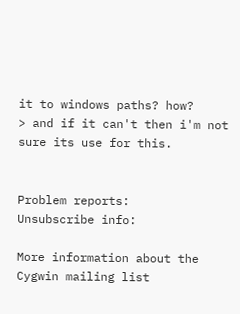it to windows paths? how?
> and if it can't then i'm not sure its use for this.


Problem reports:
Unsubscribe info:

More information about the Cygwin mailing list